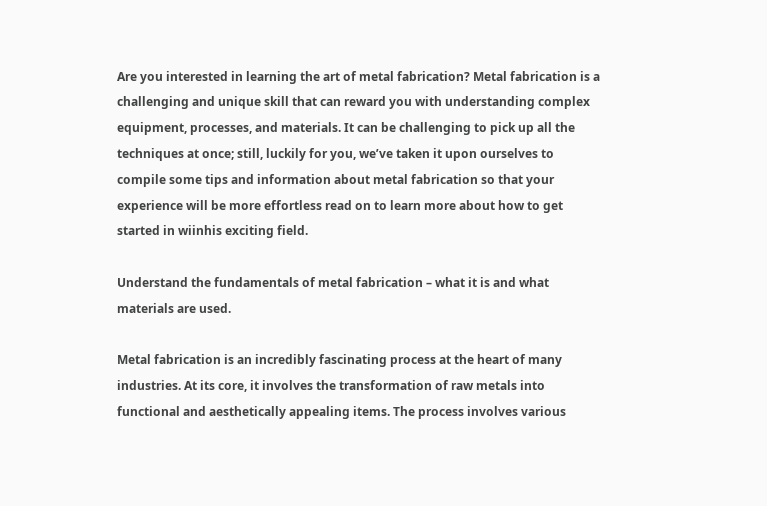Are you interested in learning the art of metal fabrication? Metal fabrication is a challenging and unique skill that can reward you with understanding complex equipment, processes, and materials. It can be challenging to pick up all the techniques at once; still, luckily for you, we’ve taken it upon ourselves to compile some tips and information about metal fabrication so that your experience will be more effortless read on to learn more about how to get started in wiinhis exciting field.

Understand the fundamentals of metal fabrication – what it is and what materials are used.

Metal fabrication is an incredibly fascinating process at the heart of many industries. At its core, it involves the transformation of raw metals into functional and aesthetically appealing items. The process involves various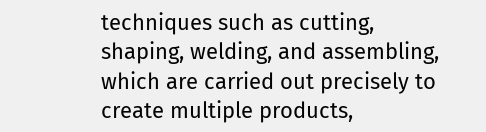techniques such as cutting, shaping, welding, and assembling, which are carried out precisely to create multiple products,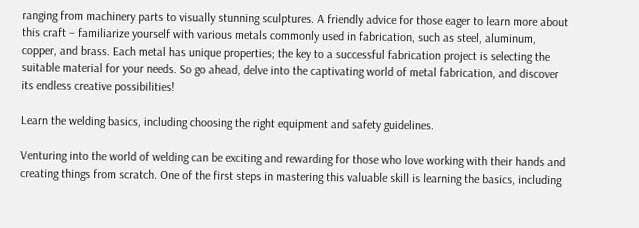ranging from machinery parts to visually stunning sculptures. A friendly advice for those eager to learn more about this craft – familiarize yourself with various metals commonly used in fabrication, such as steel, aluminum, copper, and brass. Each metal has unique properties; the key to a successful fabrication project is selecting the suitable material for your needs. So go ahead, delve into the captivating world of metal fabrication, and discover its endless creative possibilities!

Learn the welding basics, including choosing the right equipment and safety guidelines.

Venturing into the world of welding can be exciting and rewarding for those who love working with their hands and creating things from scratch. One of the first steps in mastering this valuable skill is learning the basics, including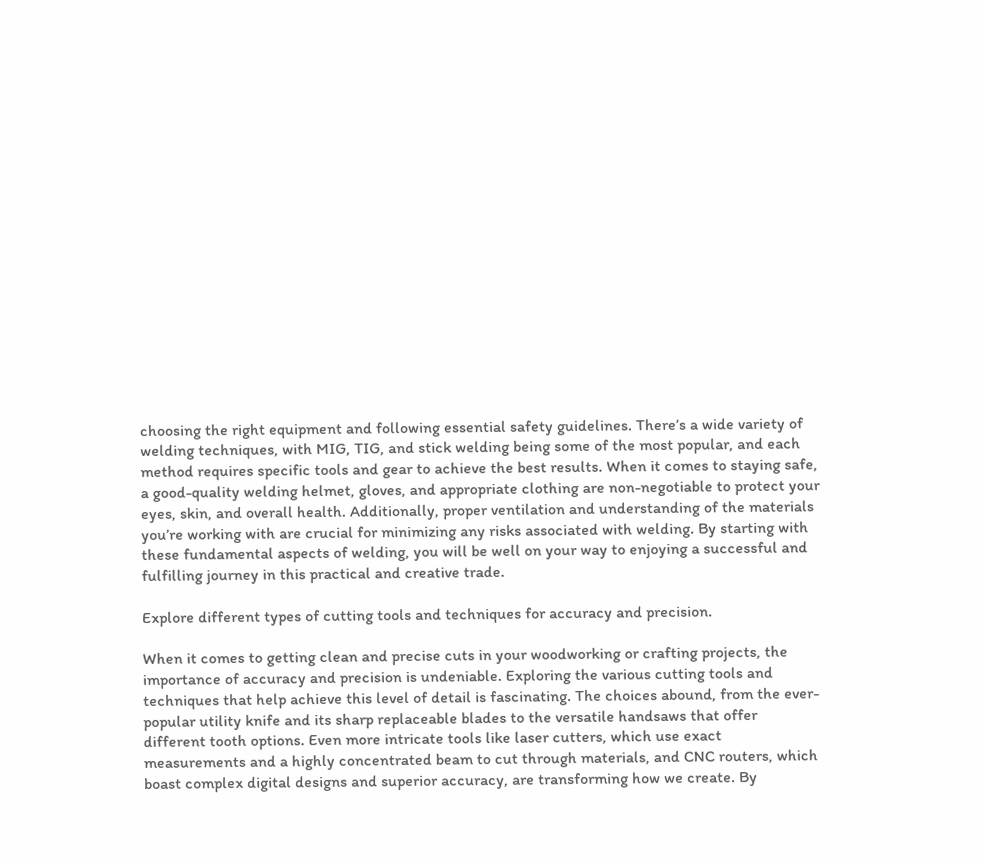choosing the right equipment and following essential safety guidelines. There’s a wide variety of welding techniques, with MIG, TIG, and stick welding being some of the most popular, and each method requires specific tools and gear to achieve the best results. When it comes to staying safe, a good-quality welding helmet, gloves, and appropriate clothing are non-negotiable to protect your eyes, skin, and overall health. Additionally, proper ventilation and understanding of the materials you’re working with are crucial for minimizing any risks associated with welding. By starting with these fundamental aspects of welding, you will be well on your way to enjoying a successful and fulfilling journey in this practical and creative trade.

Explore different types of cutting tools and techniques for accuracy and precision.

When it comes to getting clean and precise cuts in your woodworking or crafting projects, the importance of accuracy and precision is undeniable. Exploring the various cutting tools and techniques that help achieve this level of detail is fascinating. The choices abound, from the ever-popular utility knife and its sharp replaceable blades to the versatile handsaws that offer different tooth options. Even more intricate tools like laser cutters, which use exact measurements and a highly concentrated beam to cut through materials, and CNC routers, which boast complex digital designs and superior accuracy, are transforming how we create. By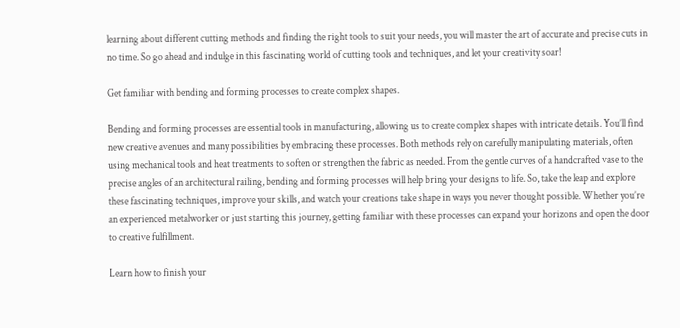learning about different cutting methods and finding the right tools to suit your needs, you will master the art of accurate and precise cuts in no time. So go ahead and indulge in this fascinating world of cutting tools and techniques, and let your creativity soar!

Get familiar with bending and forming processes to create complex shapes.

Bending and forming processes are essential tools in manufacturing, allowing us to create complex shapes with intricate details. You’ll find new creative avenues and many possibilities by embracing these processes. Both methods rely on carefully manipulating materials, often using mechanical tools and heat treatments to soften or strengthen the fabric as needed. From the gentle curves of a handcrafted vase to the precise angles of an architectural railing, bending and forming processes will help bring your designs to life. So, take the leap and explore these fascinating techniques, improve your skills, and watch your creations take shape in ways you never thought possible. Whether you’re an experienced metalworker or just starting this journey, getting familiar with these processes can expand your horizons and open the door to creative fulfillment.

Learn how to finish your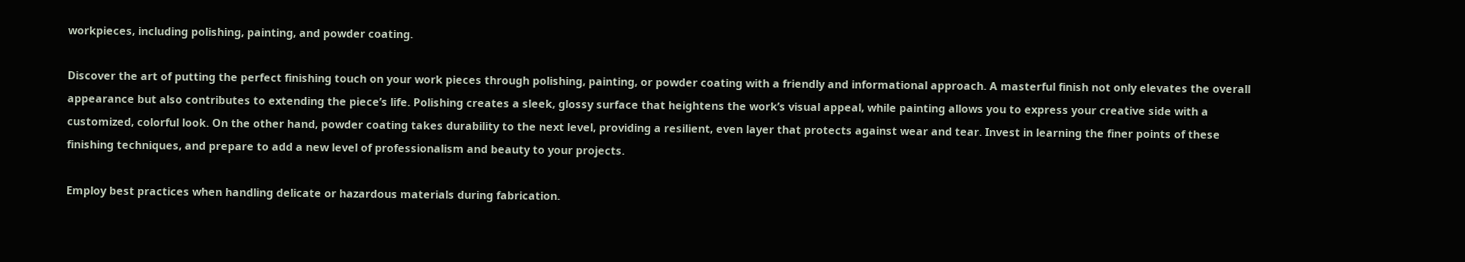workpieces, including polishing, painting, and powder coating.

Discover the art of putting the perfect finishing touch on your work pieces through polishing, painting, or powder coating with a friendly and informational approach. A masterful finish not only elevates the overall appearance but also contributes to extending the piece’s life. Polishing creates a sleek, glossy surface that heightens the work’s visual appeal, while painting allows you to express your creative side with a customized, colorful look. On the other hand, powder coating takes durability to the next level, providing a resilient, even layer that protects against wear and tear. Invest in learning the finer points of these finishing techniques, and prepare to add a new level of professionalism and beauty to your projects.

Employ best practices when handling delicate or hazardous materials during fabrication.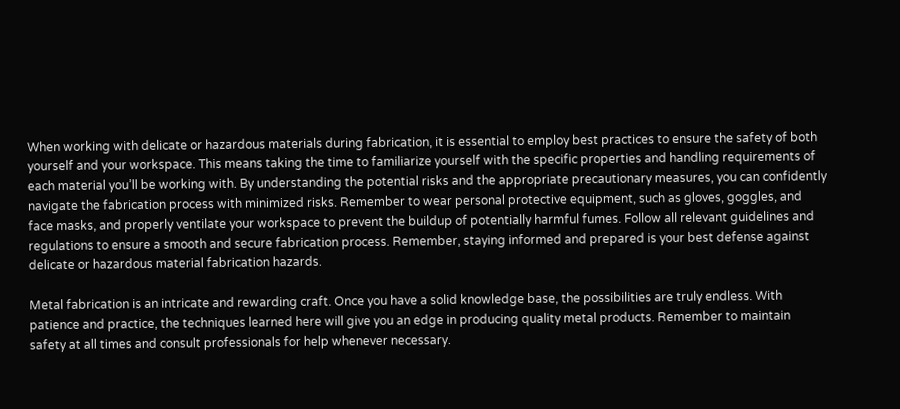When working with delicate or hazardous materials during fabrication, it is essential to employ best practices to ensure the safety of both yourself and your workspace. This means taking the time to familiarize yourself with the specific properties and handling requirements of each material you’ll be working with. By understanding the potential risks and the appropriate precautionary measures, you can confidently navigate the fabrication process with minimized risks. Remember to wear personal protective equipment, such as gloves, goggles, and face masks, and properly ventilate your workspace to prevent the buildup of potentially harmful fumes. Follow all relevant guidelines and regulations to ensure a smooth and secure fabrication process. Remember, staying informed and prepared is your best defense against delicate or hazardous material fabrication hazards.

Metal fabrication is an intricate and rewarding craft. Once you have a solid knowledge base, the possibilities are truly endless. With patience and practice, the techniques learned here will give you an edge in producing quality metal products. Remember to maintain safety at all times and consult professionals for help whenever necessary.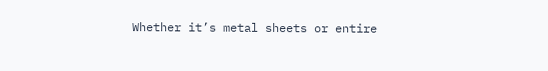Whether it’s metal sheets or entire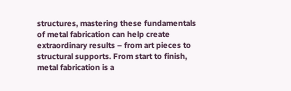structures, mastering these fundamentals of metal fabrication can help create extraordinary results – from art pieces to structural supports. From start to finish, metal fabrication is a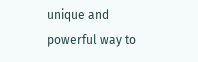unique and powerful way to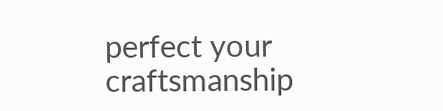perfect your craftsmanship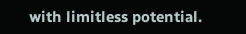with limitless potential.